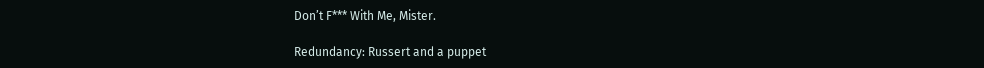Don’t F*** With Me, Mister.

Redundancy: Russert and a puppet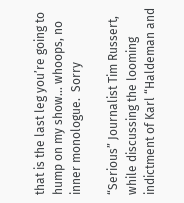that is the last leg you’re going to hump on my show… whoops, no inner monologue.  Sorry

“Serious” Journalist Tim Russert, while discussing the looming indictment of Karl “Haldeman and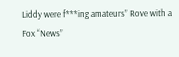Liddy were f***ing amateurs” Rove with a Fox “News”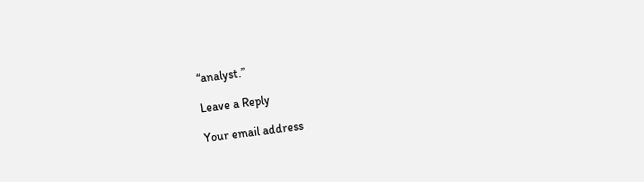“analyst.”

Leave a Reply

Your email address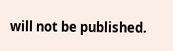will not be published.